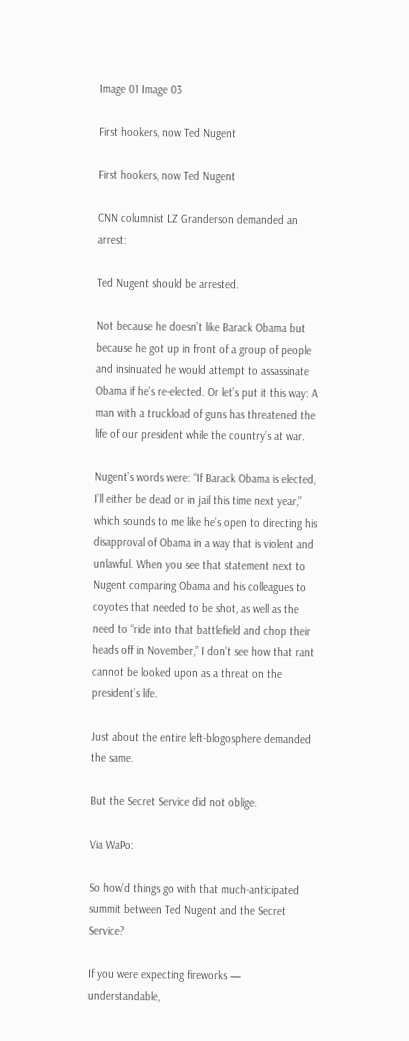Image 01 Image 03

First hookers, now Ted Nugent

First hookers, now Ted Nugent

CNN columnist LZ Granderson demanded an arrest:

Ted Nugent should be arrested.

Not because he doesn’t like Barack Obama but because he got up in front of a group of people and insinuated he would attempt to assassinate Obama if he’s re-elected. Or let’s put it this way: A man with a truckload of guns has threatened the life of our president while the country’s at war.

Nugent’s words were: “If Barack Obama is elected, I’ll either be dead or in jail this time next year,” which sounds to me like he’s open to directing his disapproval of Obama in a way that is violent and unlawful. When you see that statement next to Nugent comparing Obama and his colleagues to coyotes that needed to be shot, as well as the need to “ride into that battlefield and chop their heads off in November,” I don’t see how that rant cannot be looked upon as a threat on the president’s life.

Just about the entire left-blogosphere demanded the same.

But the Secret Service did not oblige.

Via WaPo:

So how’d things go with that much-anticipated summit between Ted Nugent and the Secret Service?

If you were expecting fireworks — understandable,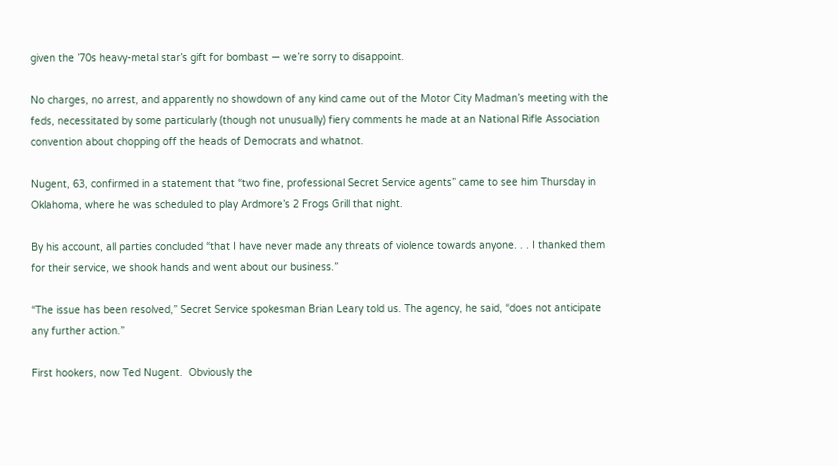given the ’70s heavy-metal star’s gift for bombast — we’re sorry to disappoint.

No charges, no arrest, and apparently no showdown of any kind came out of the Motor City Madman’s meeting with the feds, necessitated by some particularly (though not unusually) fiery comments he made at an National Rifle Association convention about chopping off the heads of Democrats and whatnot.

Nugent, 63, confirmed in a statement that “two fine, professional Secret Service agents” came to see him Thursday in Oklahoma, where he was scheduled to play Ardmore’s 2 Frogs Grill that night.

By his account, all parties concluded “that I have never made any threats of violence towards anyone. . . I thanked them for their service, we shook hands and went about our business.”

“The issue has been resolved,” Secret Service spokesman Brian Leary told us. The agency, he said, “does not anticipate any further action.”

First hookers, now Ted Nugent.  Obviously the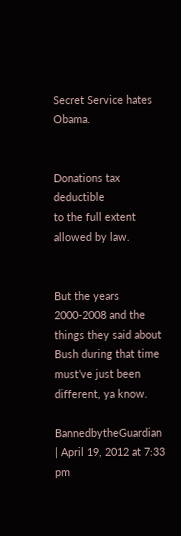Secret Service hates Obama.


Donations tax deductible
to the full extent allowed by law.


But the years 2000-2008 and the things they said about Bush during that time must’ve just been different, ya know.

BannedbytheGuardian | April 19, 2012 at 7:33 pm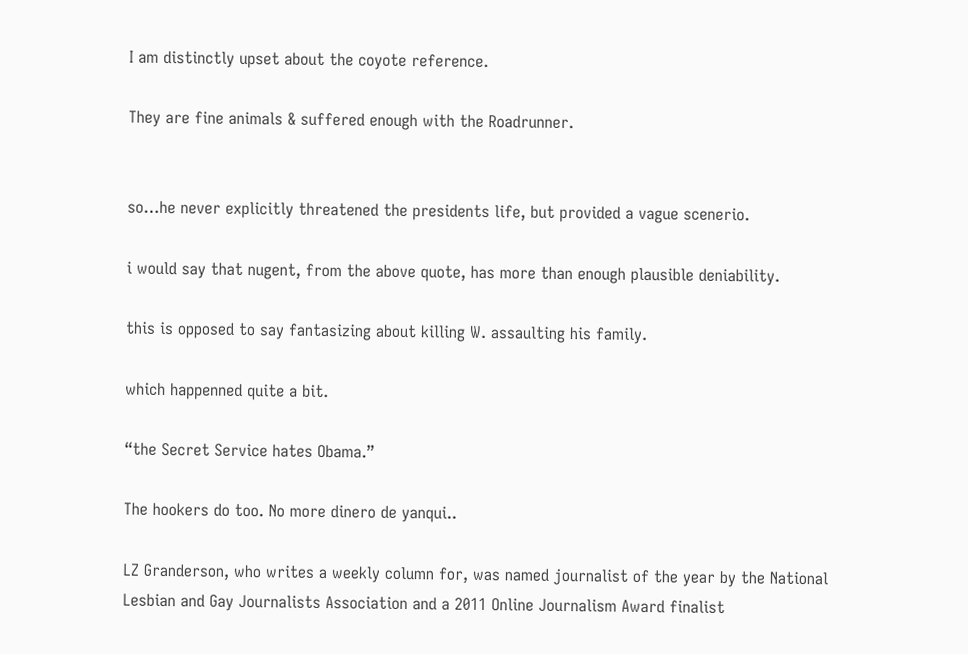I am distinctly upset about the coyote reference.

They are fine animals & suffered enough with the Roadrunner.


so…he never explicitly threatened the presidents life, but provided a vague scenerio.

i would say that nugent, from the above quote, has more than enough plausible deniability.

this is opposed to say fantasizing about killing W. assaulting his family.

which happenned quite a bit.

“the Secret Service hates Obama.”

The hookers do too. No more dinero de yanqui..

LZ Granderson, who writes a weekly column for, was named journalist of the year by the National Lesbian and Gay Journalists Association and a 2011 Online Journalism Award finalist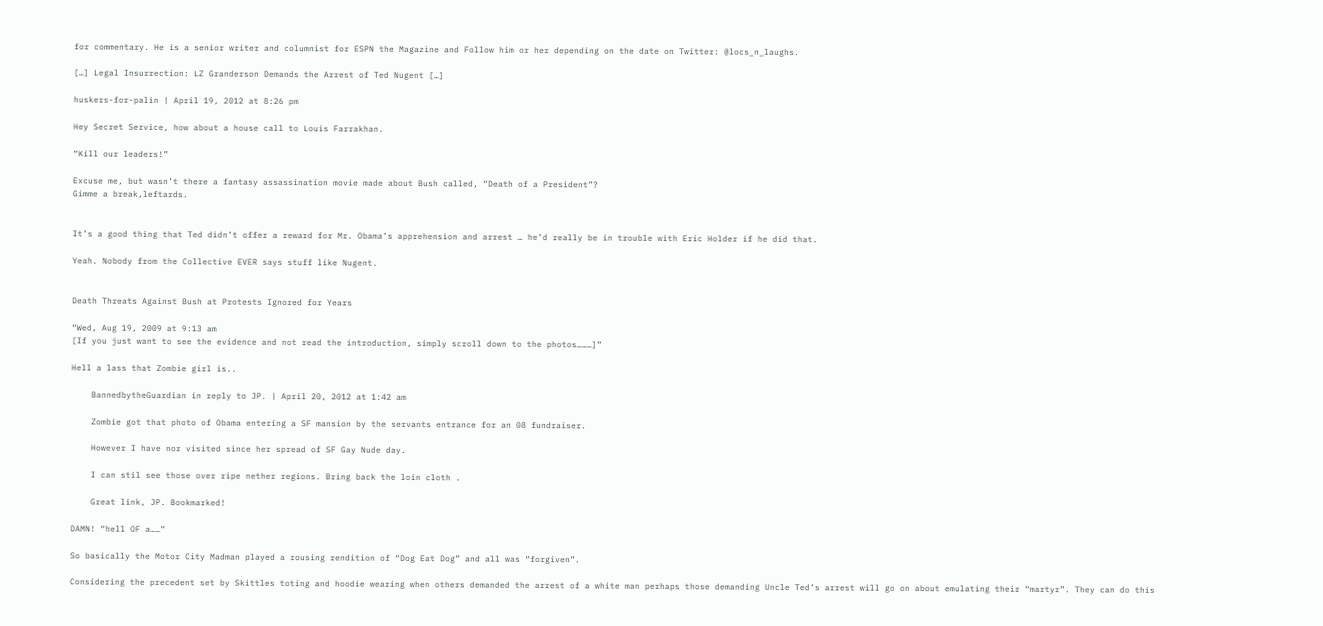for commentary. He is a senior writer and columnist for ESPN the Magazine and Follow him or her depending on the date on Twitter: @locs_n_laughs.

[…] Legal Insurrection: LZ Granderson Demands the Arrest of Ted Nugent […]

huskers-for-palin | April 19, 2012 at 8:26 pm

Hey Secret Service, how about a house call to Louis Farrakhan.

“Kill our leaders!”

Excuse me, but wasn’t there a fantasy assassination movie made about Bush called, “Death of a President”?
Gimme a break,leftards.


It’s a good thing that Ted didn’t offer a reward for Mr. Obama’s apprehension and arrest … he’d really be in trouble with Eric Holder if he did that.

Yeah. Nobody from the Collective EVER says stuff like Nugent.


Death Threats Against Bush at Protests Ignored for Years

“Wed, Aug 19, 2009 at 9:13 am
[If you just want to see the evidence and not read the introduction, simply scroll down to the photos………]”

Hell a lass that Zombie girl is..

    BannedbytheGuardian in reply to JP. | April 20, 2012 at 1:42 am

    Zombie got that photo of Obama entering a SF mansion by the servants entrance for an 08 fundraiser.

    However I have nor visited since her spread of SF Gay Nude day.

    I can stil see those over ripe nether regions. Bring back the loin cloth .

    Great link, JP. Bookmarked!

DAMN! “hell OF a……”

So basically the Motor City Madman played a rousing rendition of “Dog Eat Dog” and all was “forgiven”.

Considering the precedent set by Skittles toting and hoodie wearing when others demanded the arrest of a white man perhaps those demanding Uncle Ted’s arrest will go on about emulating their “martyr”. They can do this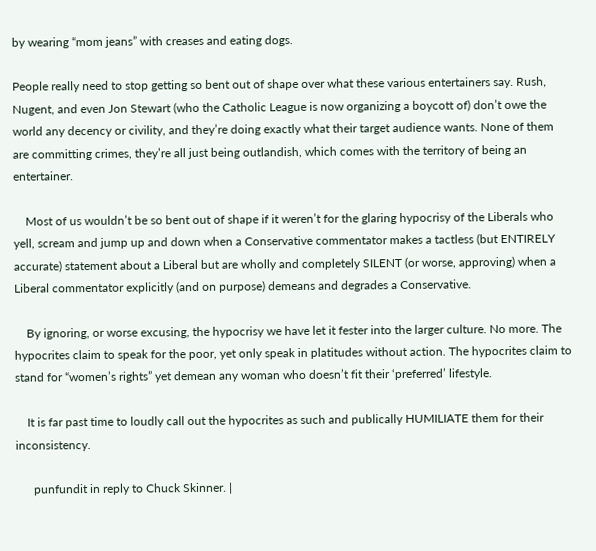by wearing “mom jeans” with creases and eating dogs.

People really need to stop getting so bent out of shape over what these various entertainers say. Rush, Nugent, and even Jon Stewart (who the Catholic League is now organizing a boycott of) don’t owe the world any decency or civility, and they’re doing exactly what their target audience wants. None of them are committing crimes, they’re all just being outlandish, which comes with the territory of being an entertainer.

    Most of us wouldn’t be so bent out of shape if it weren’t for the glaring hypocrisy of the Liberals who yell, scream and jump up and down when a Conservative commentator makes a tactless (but ENTIRELY accurate) statement about a Liberal but are wholly and completely SILENT (or worse, approving) when a Liberal commentator explicitly (and on purpose) demeans and degrades a Conservative.

    By ignoring, or worse excusing, the hypocrisy we have let it fester into the larger culture. No more. The hypocrites claim to speak for the poor, yet only speak in platitudes without action. The hypocrites claim to stand for “women’s rights” yet demean any woman who doesn’t fit their ‘preferred’ lifestyle.

    It is far past time to loudly call out the hypocrites as such and publically HUMILIATE them for their inconsistency.

      punfundit in reply to Chuck Skinner. |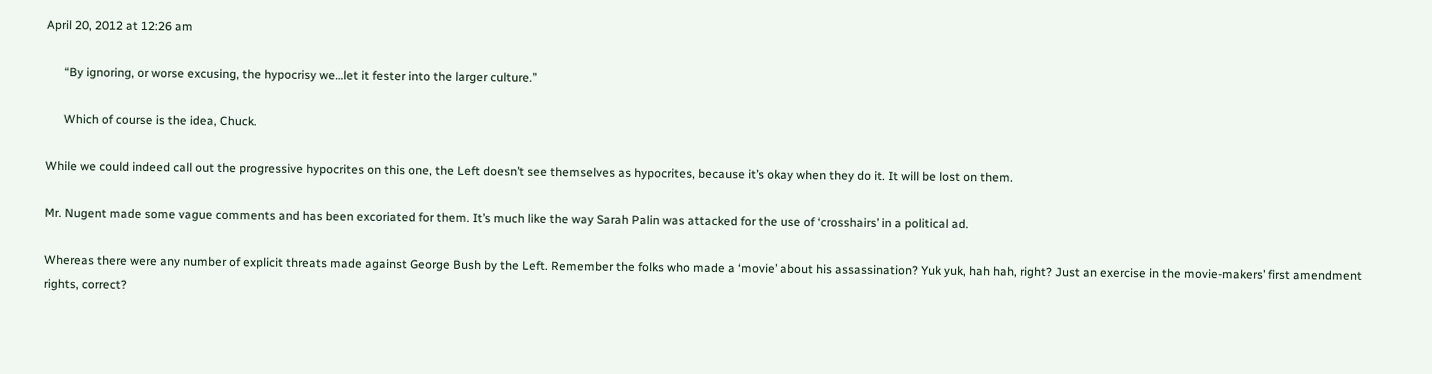April 20, 2012 at 12:26 am

      “By ignoring, or worse excusing, the hypocrisy we…let it fester into the larger culture.”

      Which of course is the idea, Chuck.

While we could indeed call out the progressive hypocrites on this one, the Left doesn’t see themselves as hypocrites, because it’s okay when they do it. It will be lost on them.

Mr. Nugent made some vague comments and has been excoriated for them. It’s much like the way Sarah Palin was attacked for the use of ‘crosshairs’ in a political ad.

Whereas there were any number of explicit threats made against George Bush by the Left. Remember the folks who made a ‘movie’ about his assassination? Yuk yuk, hah hah, right? Just an exercise in the movie-makers’ first amendment rights, correct?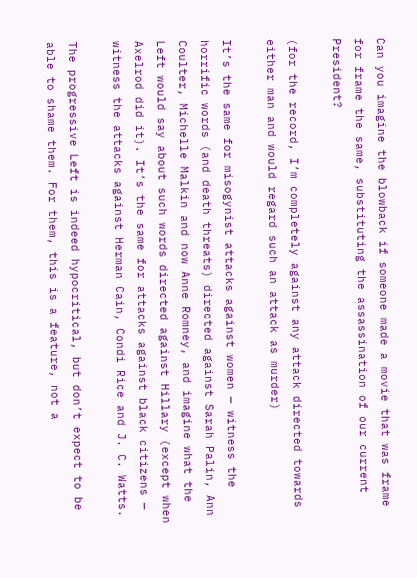Can you imagine the blowback if someone made a movie that was frame for frame the same, substituting the assassination of our current President?

(for the record, I’m completely against any attack directed towards either man and would regard such an attack as murder)

It’s the same for misogynist attacks against women — witness the horrific words (and death threats) directed against Sarah Palin, Ann Coulter, Michelle Malkin and now Anne Romney, and imagine what the Left would say about such words directed against Hillary (except when Axelrod did it). It’s the same for attacks against black citizens — witness the attacks against Herman Cain, Condi Rice and J. C. Watts.

The progressive Left is indeed hypocritical, but don’t expect to be able to shame them. For them, this is a feature, not a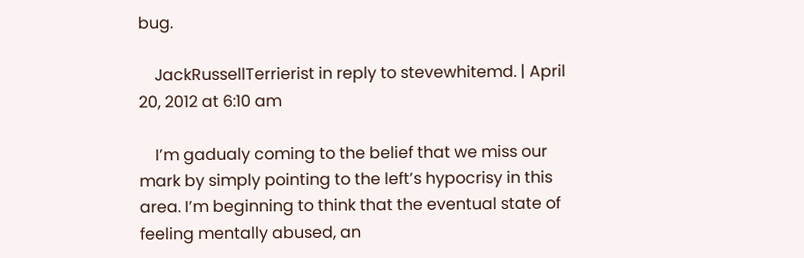bug.

    JackRussellTerrierist in reply to stevewhitemd. | April 20, 2012 at 6:10 am

    I’m gadualy coming to the belief that we miss our mark by simply pointing to the left’s hypocrisy in this area. I’m beginning to think that the eventual state of feeling mentally abused, an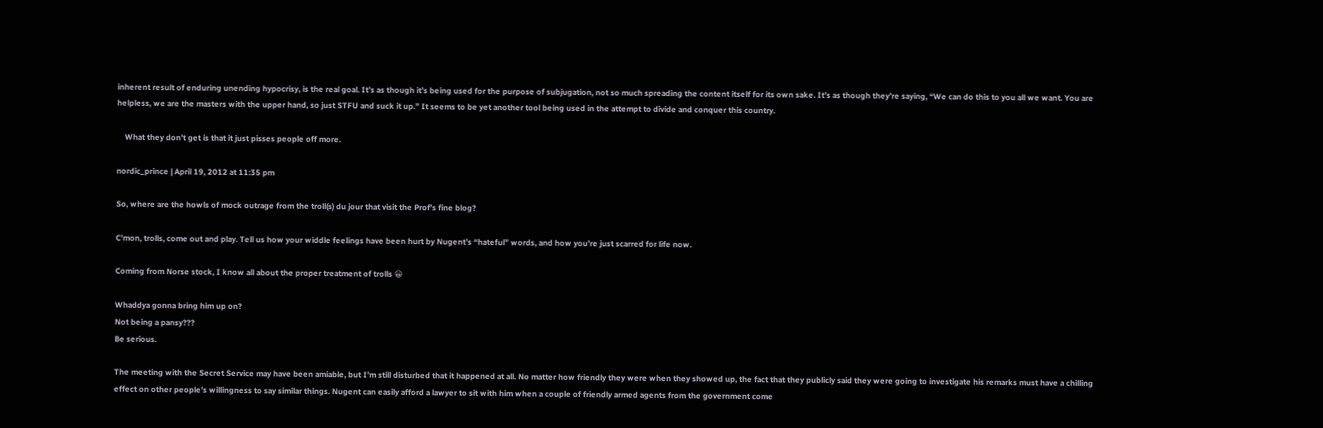inherent result of enduring unending hypocrisy, is the real goal. It’s as though it’s being used for the purpose of subjugation, not so much spreading the content itself for its own sake. It’s as though they’re saying, “We can do this to you all we want. You are helpless, we are the masters with the upper hand, so just STFU and suck it up.” It seems to be yet another tool being used in the attempt to divide and conquer this country.

    What they don’t get is that it just pisses people off more.

nordic_prince | April 19, 2012 at 11:35 pm

So, where are the howls of mock outrage from the troll(s) du jour that visit the Prof’s fine blog?

C’mon, trolls, come out and play. Tell us how your widdle feelings have been hurt by Nugent’s “hateful” words, and how you’re just scarred for life now.

Coming from Norse stock, I know all about the proper treatment of trolls 😀

Whaddya gonna bring him up on?
Not being a pansy???
Be serious.

The meeting with the Secret Service may have been amiable, but I’m still disturbed that it happened at all. No matter how friendly they were when they showed up, the fact that they publicly said they were going to investigate his remarks must have a chilling effect on other people’s willingness to say similar things. Nugent can easily afford a lawyer to sit with him when a couple of friendly armed agents from the government come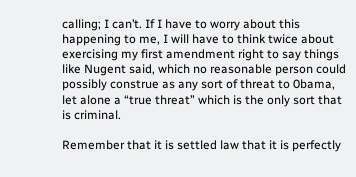calling; I can’t. If I have to worry about this happening to me, I will have to think twice about exercising my first amendment right to say things like Nugent said, which no reasonable person could possibly construe as any sort of threat to 0bama, let alone a “true threat” which is the only sort that is criminal.

Remember that it is settled law that it is perfectly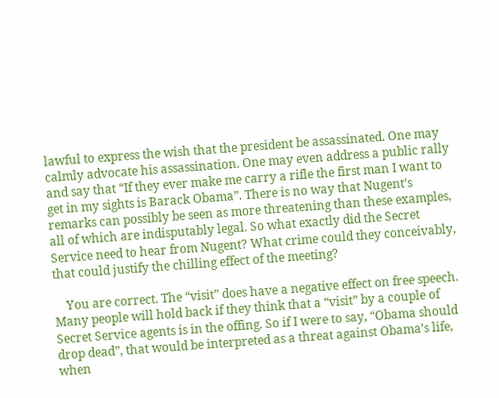lawful to express the wish that the president be assassinated. One may calmly advocate his assassination. One may even address a public rally and say that “If they ever make me carry a rifle the first man I want to get in my sights is Barack Obama”. There is no way that Nugent’s remarks can possibly be seen as more threatening than these examples, all of which are indisputably legal. So what exactly did the Secret Service need to hear from Nugent? What crime could they conceivably, that could justify the chilling effect of the meeting?

    You are correct. The “visit” does have a negative effect on free speech. Many people will hold back if they think that a “visit” by a couple of Secret Service agents is in the offing. So if I were to say, “Obama should drop dead”, that would be interpreted as a threat against Obama’s life, when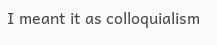I meant it as colloquialism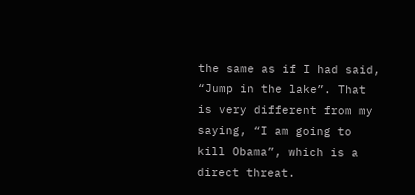the same as if I had said, “Jump in the lake”. That is very different from my saying, “I am going to kill Obama”, which is a direct threat.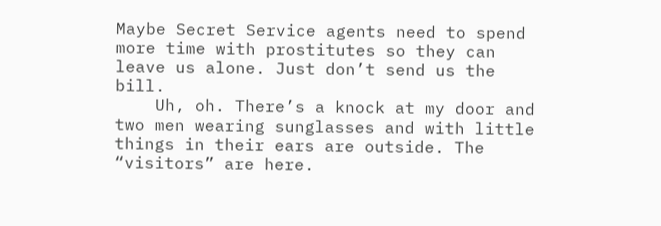Maybe Secret Service agents need to spend more time with prostitutes so they can leave us alone. Just don’t send us the bill.
    Uh, oh. There’s a knock at my door and two men wearing sunglasses and with little things in their ears are outside. The “visitors” are here.